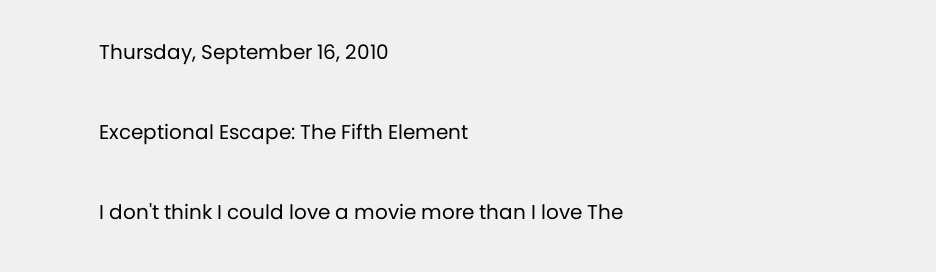Thursday, September 16, 2010

Exceptional Escape: The Fifth Element

I don't think I could love a movie more than I love The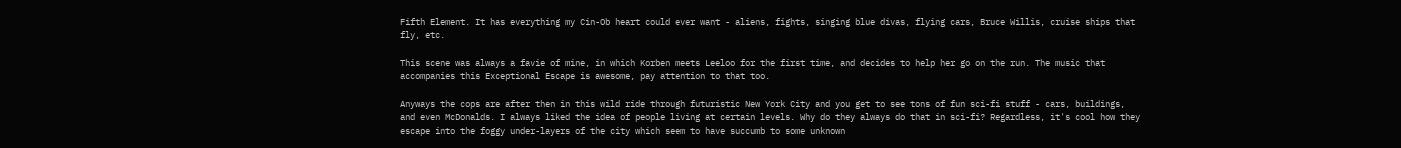Fifth Element. It has everything my Cin-Ob heart could ever want - aliens, fights, singing blue divas, flying cars, Bruce Willis, cruise ships that fly, etc.

This scene was always a favie of mine, in which Korben meets Leeloo for the first time, and decides to help her go on the run. The music that accompanies this Exceptional Escape is awesome, pay attention to that too.

Anyways the cops are after then in this wild ride through futuristic New York City and you get to see tons of fun sci-fi stuff - cars, buildings, and even McDonalds. I always liked the idea of people living at certain levels. Why do they always do that in sci-fi? Regardless, it's cool how they escape into the foggy under-layers of the city which seem to have succumb to some unknown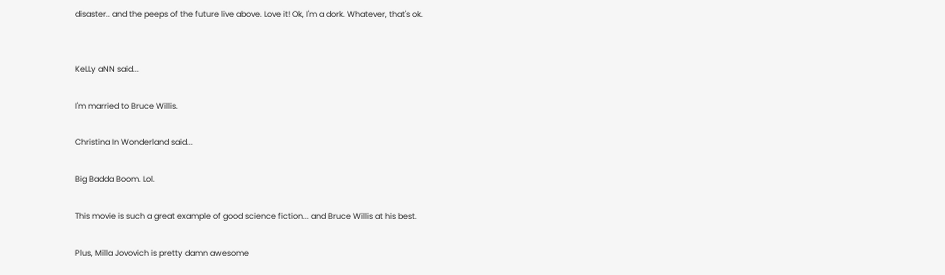disaster.. and the peeps of the future live above. Love it! Ok, I'm a dork. Whatever, that's ok.


KeLLy aNN said...

I'm married to Bruce Willis.

Christina In Wonderland said...

Big Badda Boom. Lol.

This movie is such a great example of good science fiction... and Bruce Willis at his best.

Plus, Milla Jovovich is pretty damn awesome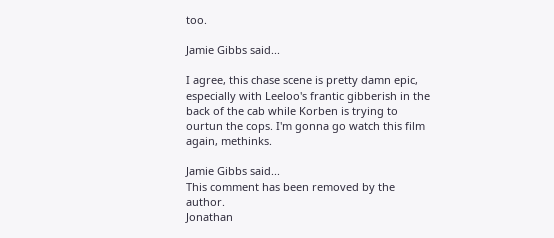too.

Jamie Gibbs said...

I agree, this chase scene is pretty damn epic, especially with Leeloo's frantic gibberish in the back of the cab while Korben is trying to ourtun the cops. I'm gonna go watch this film again, methinks.

Jamie Gibbs said...
This comment has been removed by the author.
Jonathan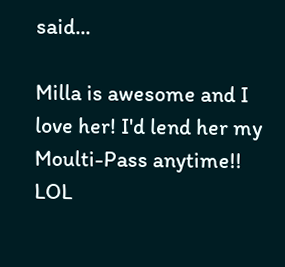said...

Milla is awesome and I love her! I'd lend her my Moulti-Pass anytime!! LOL